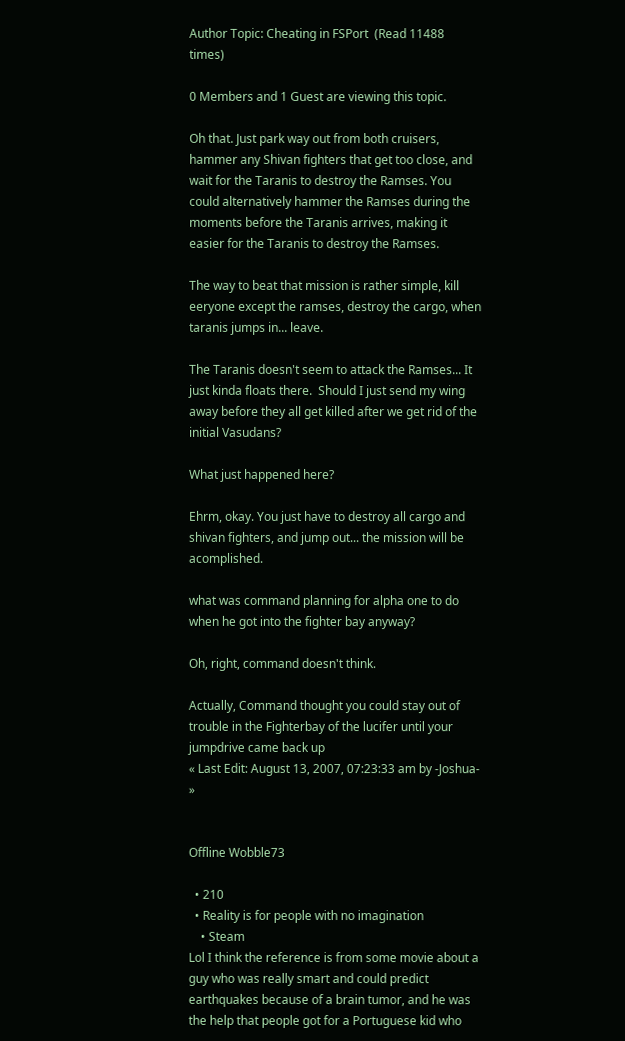Author Topic: Cheating in FSPort  (Read 11488 times)

0 Members and 1 Guest are viewing this topic.

Oh that. Just park way out from both cruisers, hammer any Shivan fighters that get too close, and wait for the Taranis to destroy the Ramses. You could alternatively hammer the Ramses during the moments before the Taranis arrives, making it easier for the Taranis to destroy the Ramses.

The way to beat that mission is rather simple, kill eeryone except the ramses, destroy the cargo, when taranis jumps in... leave.

The Taranis doesn't seem to attack the Ramses... It just kinda floats there.  Should I just send my wing away before they all get killed after we get rid of the initial Vasudans?

What just happened here?

Ehrm, okay. You just have to destroy all cargo and shivan fighters, and jump out... the mission will be acomplished.

what was command planning for alpha one to do when he got into the fighter bay anyway?

Oh, right, command doesn't think.

Actually, Command thought you could stay out of trouble in the Fighterbay of the lucifer until your jumpdrive came back up
« Last Edit: August 13, 2007, 07:23:33 am by -Joshua- »


Offline Wobble73

  • 210
  • Reality is for people with no imagination
    • Steam
Lol I think the reference is from some movie about a guy who was really smart and could predict earthquakes because of a brain tumor, and he was the help that people got for a Portuguese kid who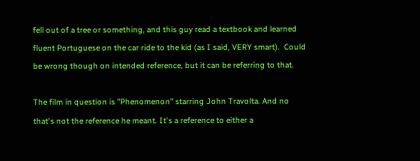fell out of a tree or something, and this guy read a textbook and learned fluent Portuguese on the car ride to the kid (as I said, VERY smart).  Could be wrong though on intended reference, but it can be referring to that.

The film in question is "Phenomenon" starring John Travolta. And no that's not the reference he meant. It's a reference to either a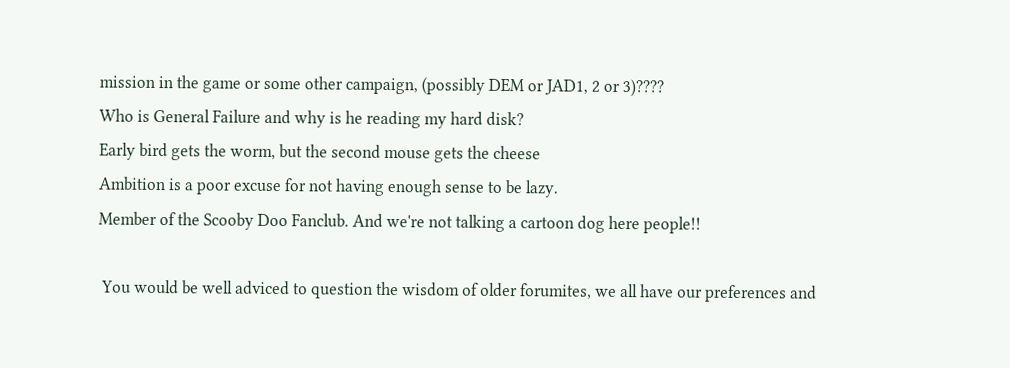mission in the game or some other campaign, (possibly DEM or JAD1, 2 or 3)????
Who is General Failure and why is he reading my hard disk?
Early bird gets the worm, but the second mouse gets the cheese
Ambition is a poor excuse for not having enough sense to be lazy.
Member of the Scooby Doo Fanclub. And we're not talking a cartoon dog here people!!

 You would be well adviced to question the wisdom of older forumites, we all have our preferences and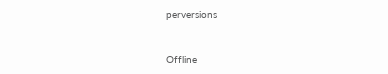perversions


Offline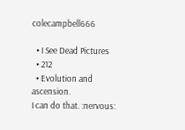colecampbell666

  • I See Dead Pictures
  • 212
  • Evolution and ascension.
I can do that. :nervous: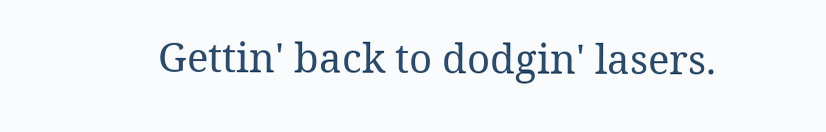Gettin' back to dodgin' lasers.